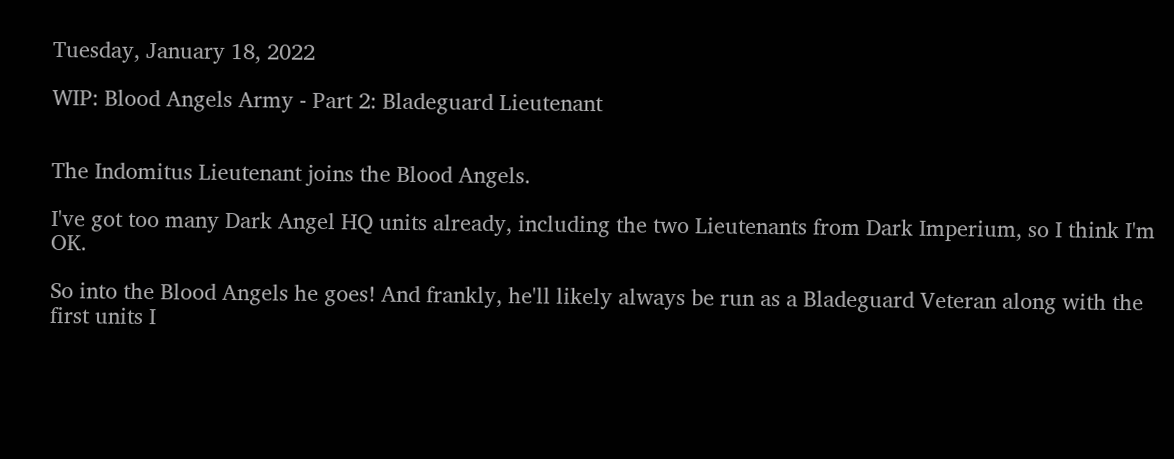Tuesday, January 18, 2022

WIP: Blood Angels Army - Part 2: Bladeguard Lieutenant


The Indomitus Lieutenant joins the Blood Angels.

I've got too many Dark Angel HQ units already, including the two Lieutenants from Dark Imperium, so I think I'm OK.

So into the Blood Angels he goes! And frankly, he'll likely always be run as a Bladeguard Veteran along with the first units I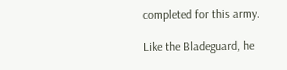completed for this army.

Like the Bladeguard, he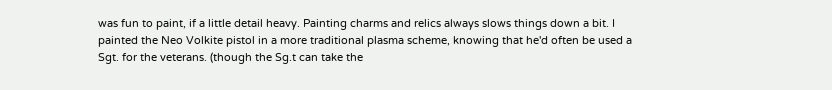was fun to paint, if a little detail heavy. Painting charms and relics always slows things down a bit. I painted the Neo Volkite pistol in a more traditional plasma scheme, knowing that he'd often be used a Sgt. for the veterans. (though the Sg.t can take the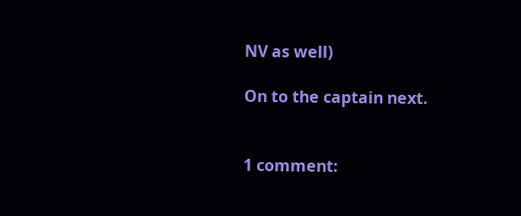NV as well)

On to the captain next.


1 comment: